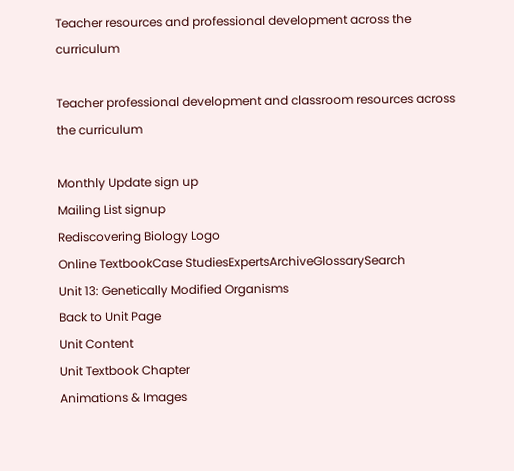Teacher resources and professional development across the curriculum

Teacher professional development and classroom resources across the curriculum

Monthly Update sign up
Mailing List signup
Rediscovering Biology Logo
Online TextbookCase StudiesExpertsArchiveGlossarySearch
Unit 13: Genetically Modified Organisms
Back to Unit Page
Unit Content
Unit Textbook Chapter
Animations & Images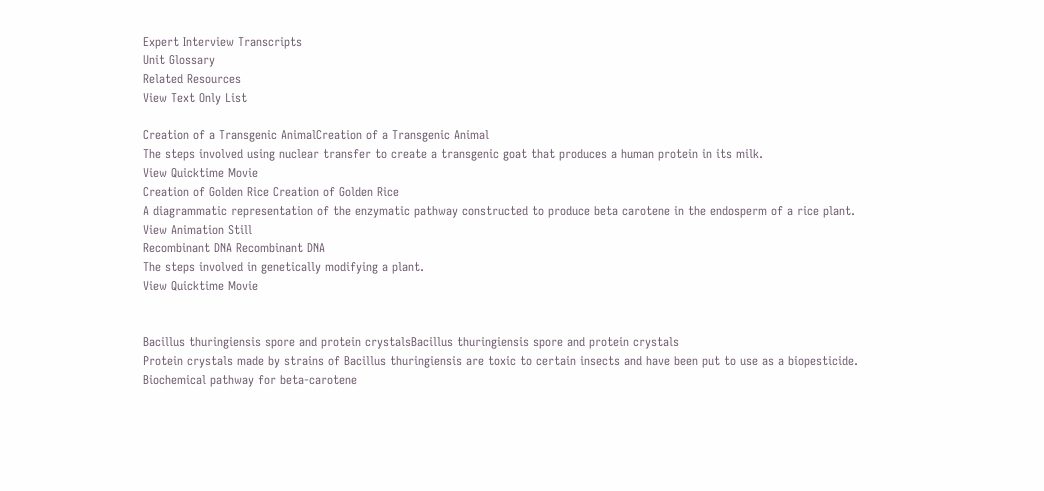Expert Interview Transcripts
Unit Glossary
Related Resources
View Text Only List

Creation of a Transgenic AnimalCreation of a Transgenic Animal
The steps involved using nuclear transfer to create a transgenic goat that produces a human protein in its milk.
View Quicktime Movie
Creation of Golden Rice Creation of Golden Rice
A diagrammatic representation of the enzymatic pathway constructed to produce beta carotene in the endosperm of a rice plant.
View Animation Still
Recombinant DNA Recombinant DNA
The steps involved in genetically modifying a plant.
View Quicktime Movie


Bacillus thuringiensis spore and protein crystalsBacillus thuringiensis spore and protein crystals
Protein crystals made by strains of Bacillus thuringiensis are toxic to certain insects and have been put to use as a biopesticide.
Biochemical pathway for beta-carotene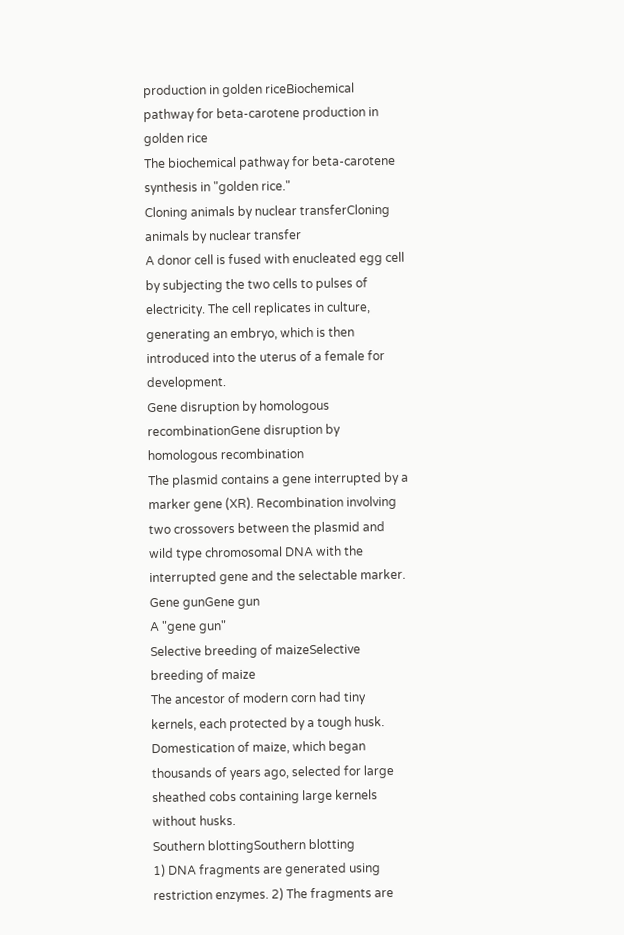production in golden riceBiochemical pathway for beta-carotene production in golden rice
The biochemical pathway for beta-carotene synthesis in "golden rice."
Cloning animals by nuclear transferCloning animals by nuclear transfer
A donor cell is fused with enucleated egg cell by subjecting the two cells to pulses of electricity. The cell replicates in culture, generating an embryo, which is then introduced into the uterus of a female for development.
Gene disruption by homologous recombinationGene disruption by homologous recombination
The plasmid contains a gene interrupted by a marker gene (XR). Recombination involving two crossovers between the plasmid and wild type chromosomal DNA with the interrupted gene and the selectable marker.
Gene gunGene gun
A "gene gun"
Selective breeding of maizeSelective breeding of maize
The ancestor of modern corn had tiny kernels, each protected by a tough husk. Domestication of maize, which began thousands of years ago, selected for large sheathed cobs containing large kernels without husks.
Southern blottingSouthern blotting
1) DNA fragments are generated using restriction enzymes. 2) The fragments are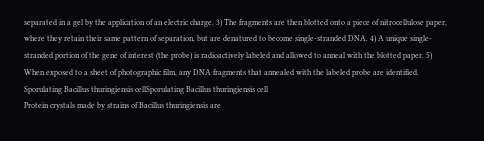separated in a gel by the application of an electric charge. 3) The fragments are then blotted onto a piece of nitrocellulose paper, where they retain their same pattern of separation, but are denatured to become single-stranded DNA. 4) A unique single-stranded portion of the gene of interest (the probe) is radioactively labeled and allowed to anneal with the blotted paper. 5) When exposed to a sheet of photographic film, any DNA fragments that annealed with the labeled probe are identified.
Sporulating Bacillus thuringiensis cellSporulating Bacillus thuringiensis cell
Protein crystals made by strains of Bacillus thuringiensis are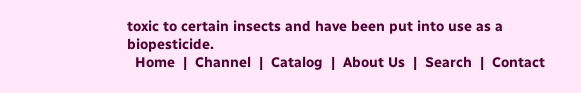toxic to certain insects and have been put into use as a biopesticide.
  Home  |  Channel  |  Catalog  |  About Us  |  Search  |  Contact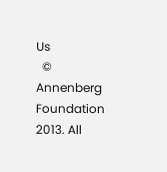Us
  © Annenberg Foundation 2013. All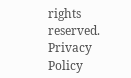rights reserved. Privacy Policy